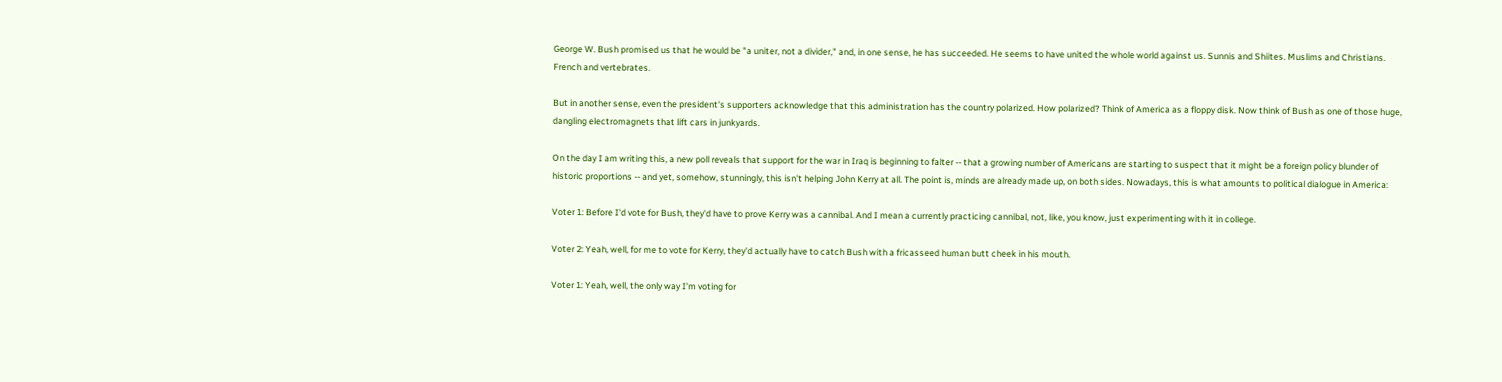George W. Bush promised us that he would be "a uniter, not a divider," and, in one sense, he has succeeded. He seems to have united the whole world against us. Sunnis and Shiites. Muslims and Christians. French and vertebrates.

But in another sense, even the president's supporters acknowledge that this administration has the country polarized. How polarized? Think of America as a floppy disk. Now think of Bush as one of those huge, dangling electromagnets that lift cars in junkyards.

On the day I am writing this, a new poll reveals that support for the war in Iraq is beginning to falter -- that a growing number of Americans are starting to suspect that it might be a foreign policy blunder of historic proportions -- and yet, somehow, stunningly, this isn't helping John Kerry at all. The point is, minds are already made up, on both sides. Nowadays, this is what amounts to political dialogue in America:

Voter 1: Before I'd vote for Bush, they'd have to prove Kerry was a cannibal. And I mean a currently practicing cannibal, not, like, you know, just experimenting with it in college.

Voter 2: Yeah, well, for me to vote for Kerry, they'd actually have to catch Bush with a fricasseed human butt cheek in his mouth.

Voter 1: Yeah, well, the only way I'm voting for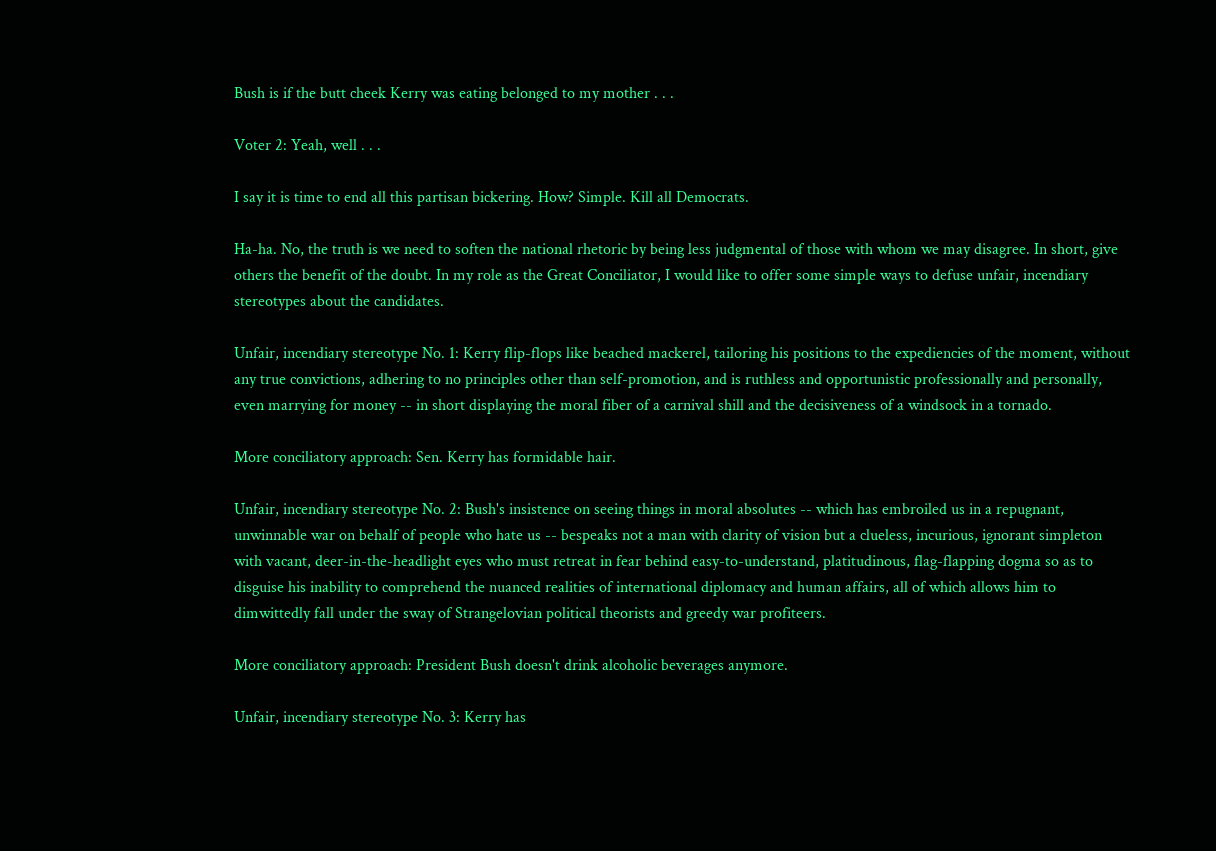Bush is if the butt cheek Kerry was eating belonged to my mother . . .

Voter 2: Yeah, well . . .

I say it is time to end all this partisan bickering. How? Simple. Kill all Democrats.

Ha-ha. No, the truth is we need to soften the national rhetoric by being less judgmental of those with whom we may disagree. In short, give others the benefit of the doubt. In my role as the Great Conciliator, I would like to offer some simple ways to defuse unfair, incendiary stereotypes about the candidates.

Unfair, incendiary stereotype No. 1: Kerry flip-flops like beached mackerel, tailoring his positions to the expediencies of the moment, without any true convictions, adhering to no principles other than self-promotion, and is ruthless and opportunistic professionally and personally, even marrying for money -- in short displaying the moral fiber of a carnival shill and the decisiveness of a windsock in a tornado.

More conciliatory approach: Sen. Kerry has formidable hair.

Unfair, incendiary stereotype No. 2: Bush's insistence on seeing things in moral absolutes -- which has embroiled us in a repugnant, unwinnable war on behalf of people who hate us -- bespeaks not a man with clarity of vision but a clueless, incurious, ignorant simpleton with vacant, deer-in-the-headlight eyes who must retreat in fear behind easy-to-understand, platitudinous, flag-flapping dogma so as to disguise his inability to comprehend the nuanced realities of international diplomacy and human affairs, all of which allows him to dimwittedly fall under the sway of Strangelovian political theorists and greedy war profiteers.

More conciliatory approach: President Bush doesn't drink alcoholic beverages anymore.

Unfair, incendiary stereotype No. 3: Kerry has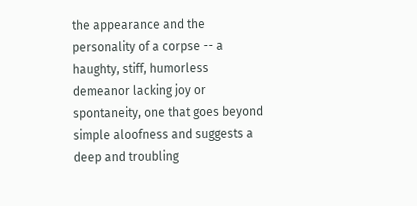the appearance and the personality of a corpse -- a haughty, stiff, humorless demeanor lacking joy or spontaneity, one that goes beyond simple aloofness and suggests a deep and troubling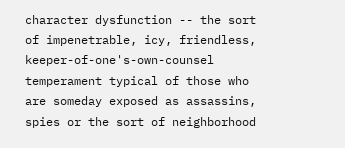character dysfunction -- the sort of impenetrable, icy, friendless, keeper-of-one's-own-counsel temperament typical of those who are someday exposed as assassins, spies or the sort of neighborhood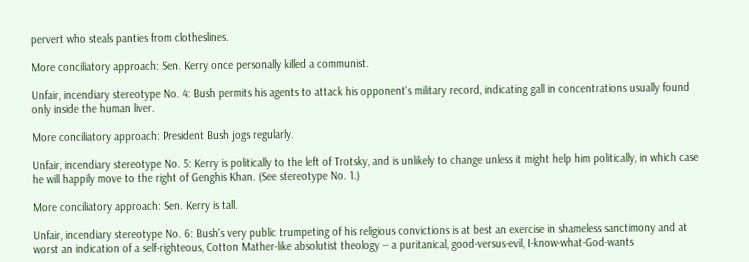pervert who steals panties from clotheslines.

More conciliatory approach: Sen. Kerry once personally killed a communist.

Unfair, incendiary stereotype No. 4: Bush permits his agents to attack his opponent's military record, indicating gall in concentrations usually found only inside the human liver.

More conciliatory approach: President Bush jogs regularly.

Unfair, incendiary stereotype No. 5: Kerry is politically to the left of Trotsky, and is unlikely to change unless it might help him politically, in which case he will happily move to the right of Genghis Khan. (See stereotype No. 1.)

More conciliatory approach: Sen. Kerry is tall.

Unfair, incendiary stereotype No. 6: Bush's very public trumpeting of his religious convictions is at best an exercise in shameless sanctimony and at worst an indication of a self-righteous, Cotton Mather-like absolutist theology -- a puritanical, good-versus-evil, I-know-what-God-wants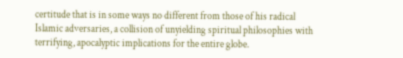certitude that is in some ways no different from those of his radical Islamic adversaries, a collision of unyielding spiritual philosophies with terrifying, apocalyptic implications for the entire globe.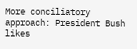More conciliatory approach: President Bush likes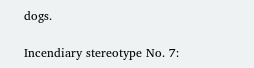dogs.

Incendiary stereotype No. 7: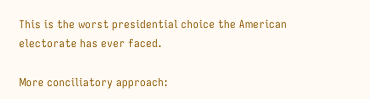This is the worst presidential choice the American electorate has ever faced.

More conciliatory approach: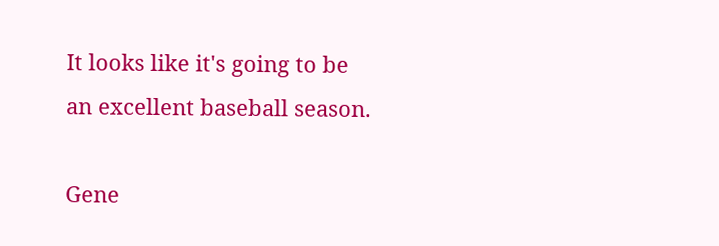It looks like it's going to be an excellent baseball season.

Gene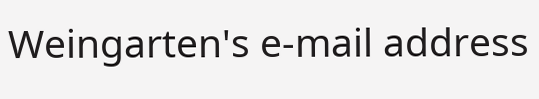Weingarten's e-mail address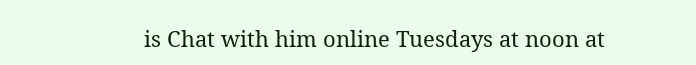is Chat with him online Tuesdays at noon at